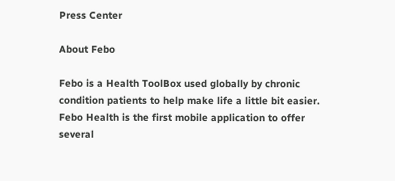Press Center

About Febo

Febo is a Health ToolBox used globally by chronic condition patients to help make life a little bit easier. Febo Health is the first mobile application to offer several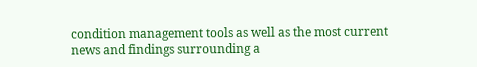condition management tools as well as the most current news and findings surrounding a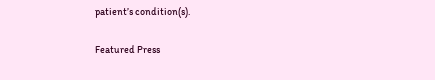patient’s condition(s).

Featured Press